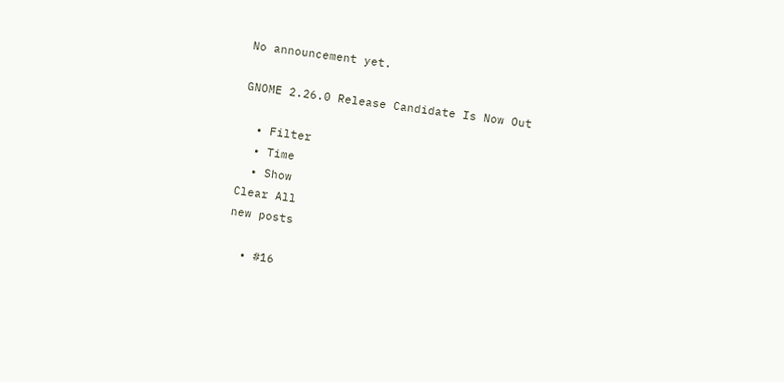No announcement yet.

GNOME 2.26.0 Release Candidate Is Now Out

  • Filter
  • Time
  • Show
Clear All
new posts

  • #16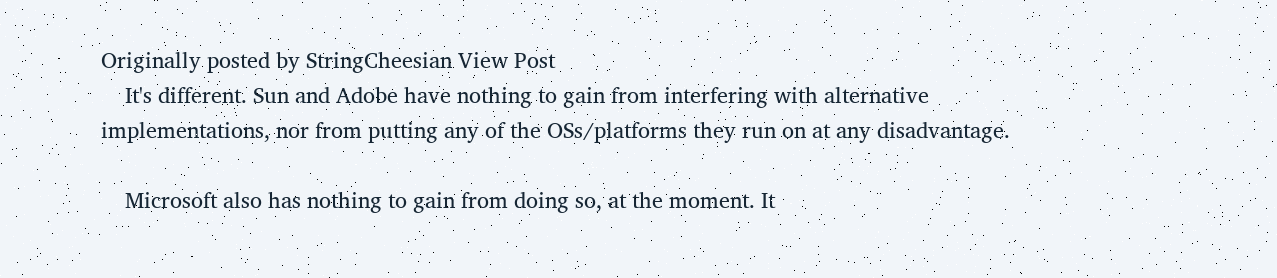Originally posted by StringCheesian View Post
    It's different. Sun and Adobe have nothing to gain from interfering with alternative implementations, nor from putting any of the OSs/platforms they run on at any disadvantage.

    Microsoft also has nothing to gain from doing so, at the moment. It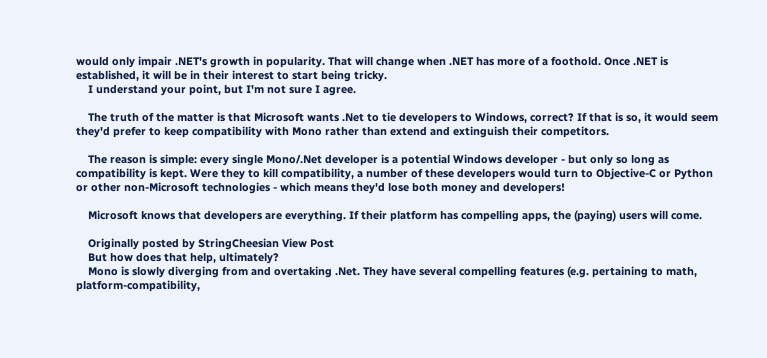would only impair .NET's growth in popularity. That will change when .NET has more of a foothold. Once .NET is established, it will be in their interest to start being tricky.
    I understand your point, but I'm not sure I agree.

    The truth of the matter is that Microsoft wants .Net to tie developers to Windows, correct? If that is so, it would seem they'd prefer to keep compatibility with Mono rather than extend and extinguish their competitors.

    The reason is simple: every single Mono/.Net developer is a potential Windows developer - but only so long as compatibility is kept. Were they to kill compatibility, a number of these developers would turn to Objective-C or Python or other non-Microsoft technologies - which means they'd lose both money and developers!

    Microsoft knows that developers are everything. If their platform has compelling apps, the (paying) users will come.

    Originally posted by StringCheesian View Post
    But how does that help, ultimately?
    Mono is slowly diverging from and overtaking .Net. They have several compelling features (e.g. pertaining to math, platform-compatibility,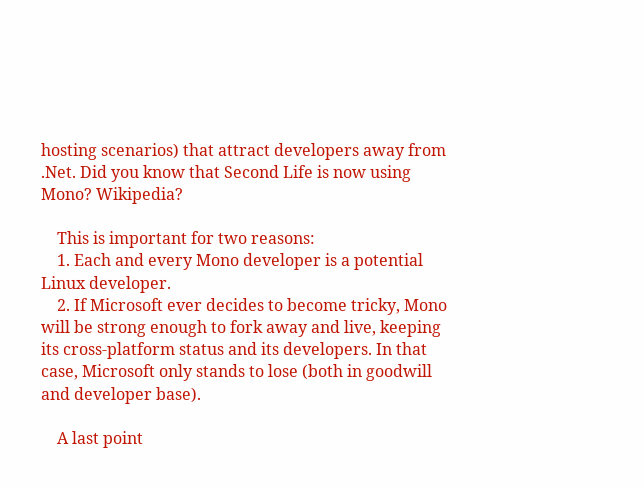hosting scenarios) that attract developers away from .Net. Did you know that Second Life is now using Mono? Wikipedia?

    This is important for two reasons:
    1. Each and every Mono developer is a potential Linux developer.
    2. If Microsoft ever decides to become tricky, Mono will be strong enough to fork away and live, keeping its cross-platform status and its developers. In that case, Microsoft only stands to lose (both in goodwill and developer base).

    A last point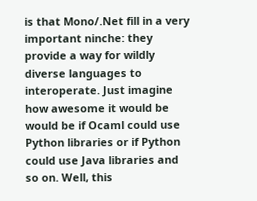is that Mono/.Net fill in a very important ninche: they provide a way for wildly diverse languages to interoperate. Just imagine how awesome it would be would be if Ocaml could use Python libraries or if Python could use Java libraries and so on. Well, this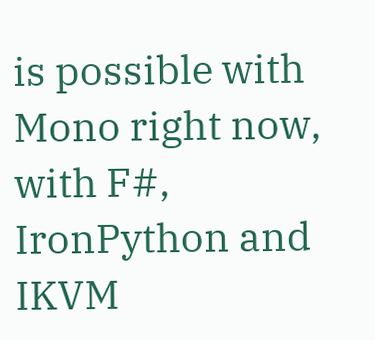is possible with Mono right now, with F#, IronPython and IKVM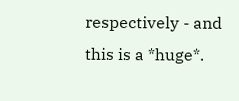respectively - and this is a *huge*.